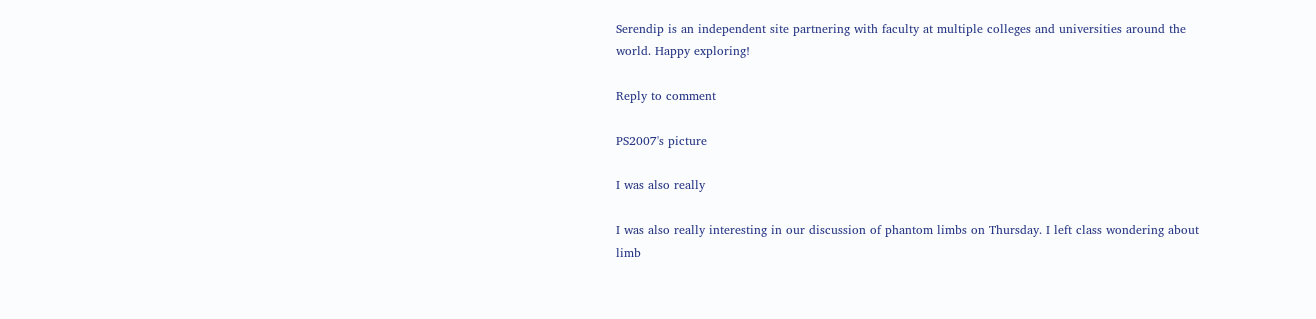Serendip is an independent site partnering with faculty at multiple colleges and universities around the world. Happy exploring!

Reply to comment

PS2007's picture

I was also really

I was also really interesting in our discussion of phantom limbs on Thursday. I left class wondering about limb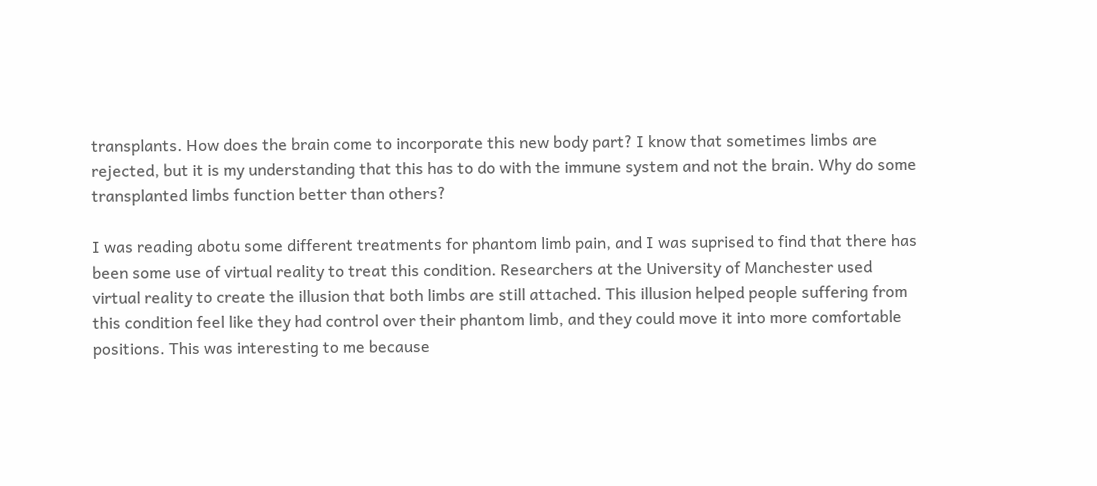transplants. How does the brain come to incorporate this new body part? I know that sometimes limbs are rejected, but it is my understanding that this has to do with the immune system and not the brain. Why do some transplanted limbs function better than others?

I was reading abotu some different treatments for phantom limb pain, and I was suprised to find that there has been some use of virtual reality to treat this condition. Researchers at the University of Manchester used virtual reality to create the illusion that both limbs are still attached. This illusion helped people suffering from this condition feel like they had control over their phantom limb, and they could move it into more comfortable positions. This was interesting to me because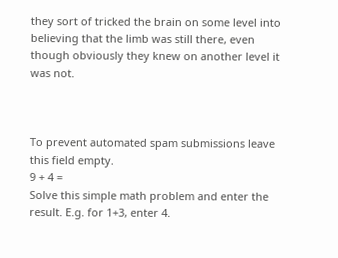they sort of tricked the brain on some level into believing that the limb was still there, even though obviously they knew on another level it was not.



To prevent automated spam submissions leave this field empty.
9 + 4 =
Solve this simple math problem and enter the result. E.g. for 1+3, enter 4.